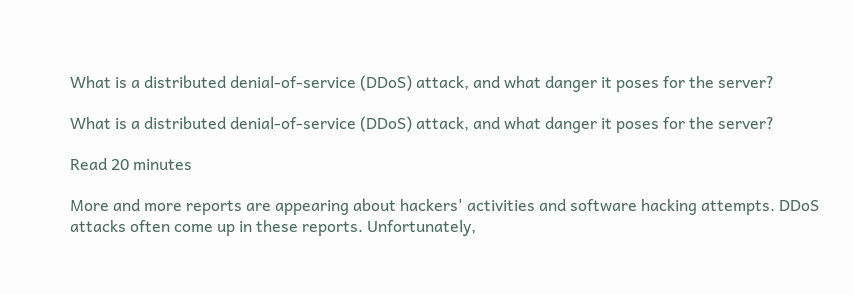What is a distributed denial-of-service (DDoS) attack, and what danger it poses for the server?

What is a distributed denial-of-service (DDoS) attack, and what danger it poses for the server?

Read 20 minutes

More and more reports are appearing about hackers' activities and software hacking attempts. DDoS attacks often come up in these reports. Unfortunately,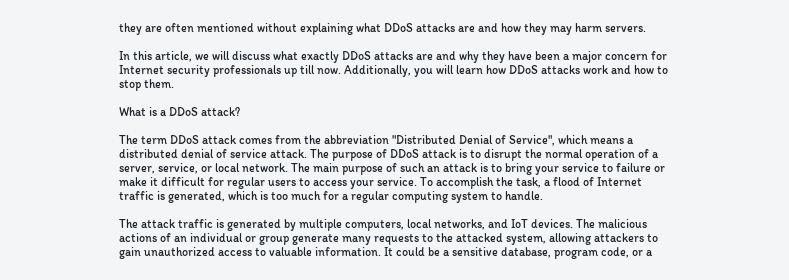they are often mentioned without explaining what DDoS attacks are and how they may harm servers.

In this article, we will discuss what exactly DDoS attacks are and why they have been a major concern for Internet security professionals up till now. Additionally, you will learn how DDoS attacks work and how to stop them.

What is a DDoS attack?

The term DDoS attack comes from the abbreviation "Distributed Denial of Service", which means a distributed denial of service attack. The purpose of DDoS attack is to disrupt the normal operation of a server, service, or local network. The main purpose of such an attack is to bring your service to failure or make it difficult for regular users to access your service. To accomplish the task, a flood of Internet traffic is generated, which is too much for a regular computing system to handle.

The attack traffic is generated by multiple computers, local networks, and IoT devices. The malicious actions of an individual or group generate many requests to the attacked system, allowing attackers to gain unauthorized access to valuable information. It could be a sensitive database, program code, or a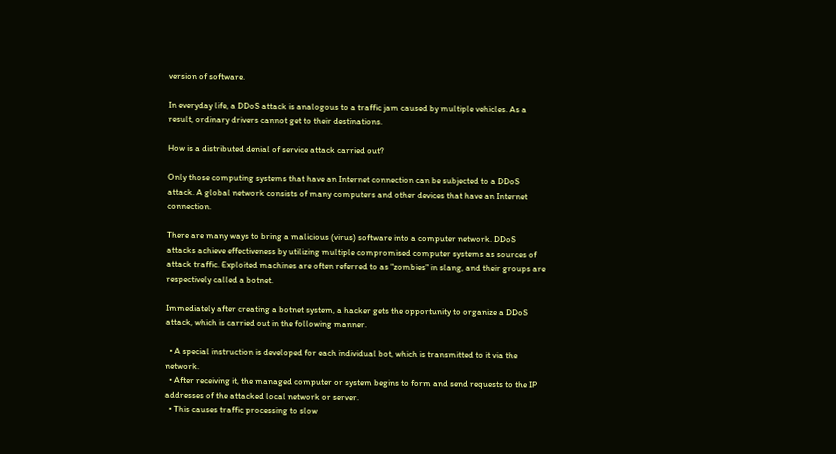version of software.

In everyday life, a DDoS attack is analogous to a traffic jam caused by multiple vehicles. As a result, ordinary drivers cannot get to their destinations.

How is a distributed denial of service attack carried out?

Only those computing systems that have an Internet connection can be subjected to a DDoS attack. A global network consists of many computers and other devices that have an Internet connection.

There are many ways to bring a malicious (virus) software into a computer network. DDoS attacks achieve effectiveness by utilizing multiple compromised computer systems as sources of attack traffic. Exploited machines are often referred to as "zombies" in slang, and their groups are respectively called a botnet.

Immediately after creating a botnet system, a hacker gets the opportunity to organize a DDoS attack, which is carried out in the following manner.

  • A special instruction is developed for each individual bot, which is transmitted to it via the network.
  • After receiving it, the managed computer or system begins to form and send requests to the IP addresses of the attacked local network or server.
  • This causes traffic processing to slow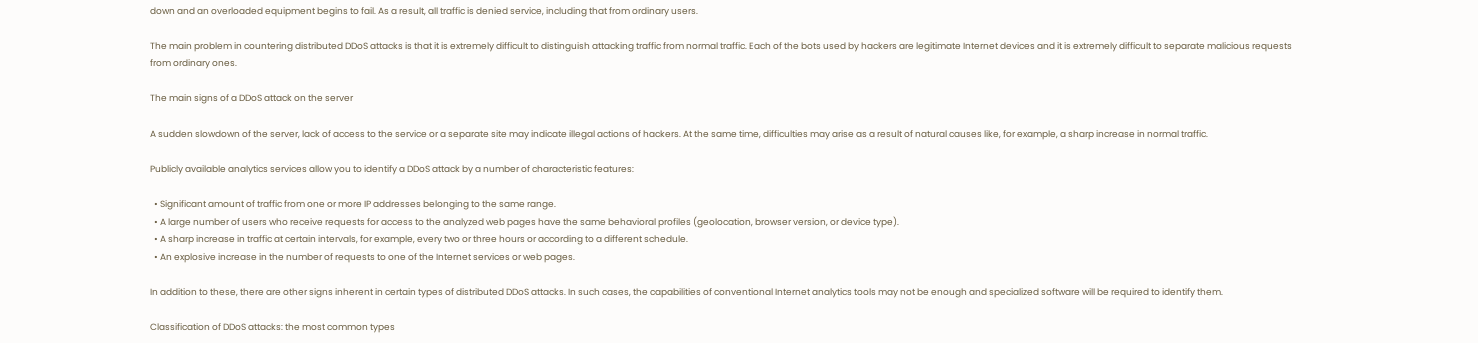down and an overloaded equipment begins to fail. As a result, all traffic is denied service, including that from ordinary users.

The main problem in countering distributed DDoS attacks is that it is extremely difficult to distinguish attacking traffic from normal traffic. Each of the bots used by hackers are legitimate Internet devices and it is extremely difficult to separate malicious requests from ordinary ones.

The main signs of a DDoS attack on the server

A sudden slowdown of the server, lack of access to the service or a separate site may indicate illegal actions of hackers. At the same time, difficulties may arise as a result of natural causes like, for example, a sharp increase in normal traffic.

Publicly available analytics services allow you to identify a DDoS attack by a number of characteristic features:

  • Significant amount of traffic from one or more IP addresses belonging to the same range.
  • A large number of users who receive requests for access to the analyzed web pages have the same behavioral profiles (geolocation, browser version, or device type).
  • A sharp increase in traffic at certain intervals, for example, every two or three hours or according to a different schedule.
  • An explosive increase in the number of requests to one of the Internet services or web pages.

In addition to these, there are other signs inherent in certain types of distributed DDoS attacks. In such cases, the capabilities of conventional Internet analytics tools may not be enough and specialized software will be required to identify them.

Classification of DDoS attacks: the most common types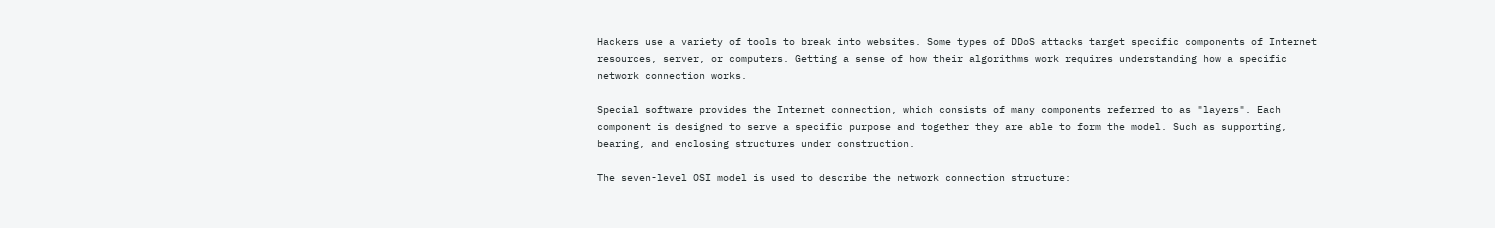Hackers use a variety of tools to break into websites. Some types of DDoS attacks target specific components of Internet resources, server, or computers. Getting a sense of how their algorithms work requires understanding how a specific network connection works.

Special software provides the Internet connection, which consists of many components referred to as "layers". Each component is designed to serve a specific purpose and together they are able to form the model. Such as supporting, bearing, and enclosing structures under construction.

The seven-level OSI model is used to describe the network connection structure: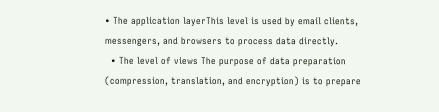• The application layerThis level is used by email clients, messengers, and browsers to process data directly.
  • The level of views The purpose of data preparation (compression, translation, and encryption) is to prepare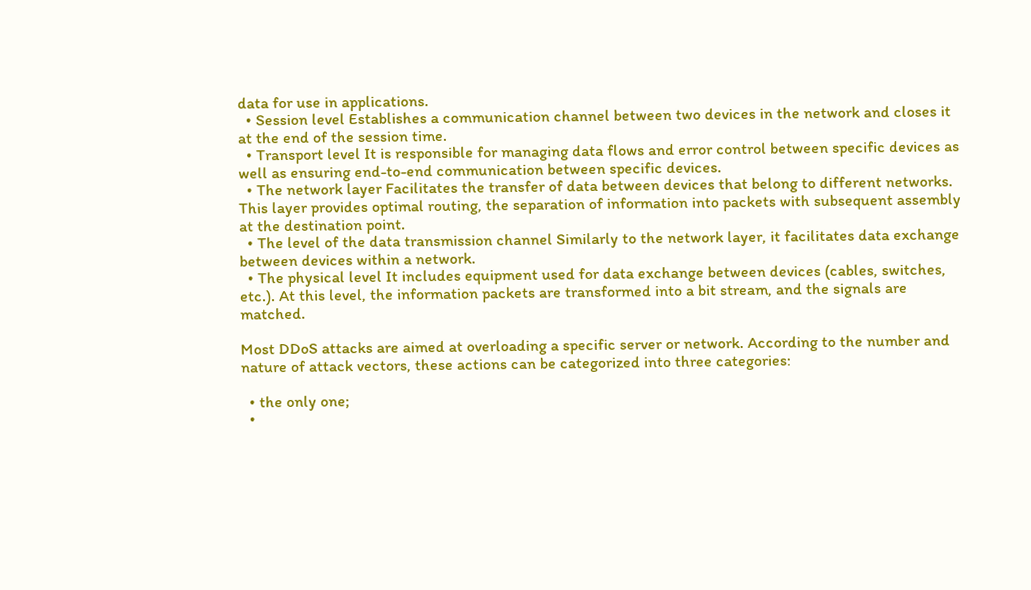data for use in applications.
  • Session level Establishes a communication channel between two devices in the network and closes it at the end of the session time.
  • Transport level It is responsible for managing data flows and error control between specific devices as well as ensuring end-to-end communication between specific devices.
  • The network layer Facilitates the transfer of data between devices that belong to different networks. This layer provides optimal routing, the separation of information into packets with subsequent assembly at the destination point.
  • The level of the data transmission channel Similarly to the network layer, it facilitates data exchange between devices within a network.
  • The physical level It includes equipment used for data exchange between devices (cables, switches, etc.). At this level, the information packets are transformed into a bit stream, and the signals are matched.

Most DDoS attacks are aimed at overloading a specific server or network. According to the number and nature of attack vectors, these actions can be categorized into three categories:

  • the only one;
  •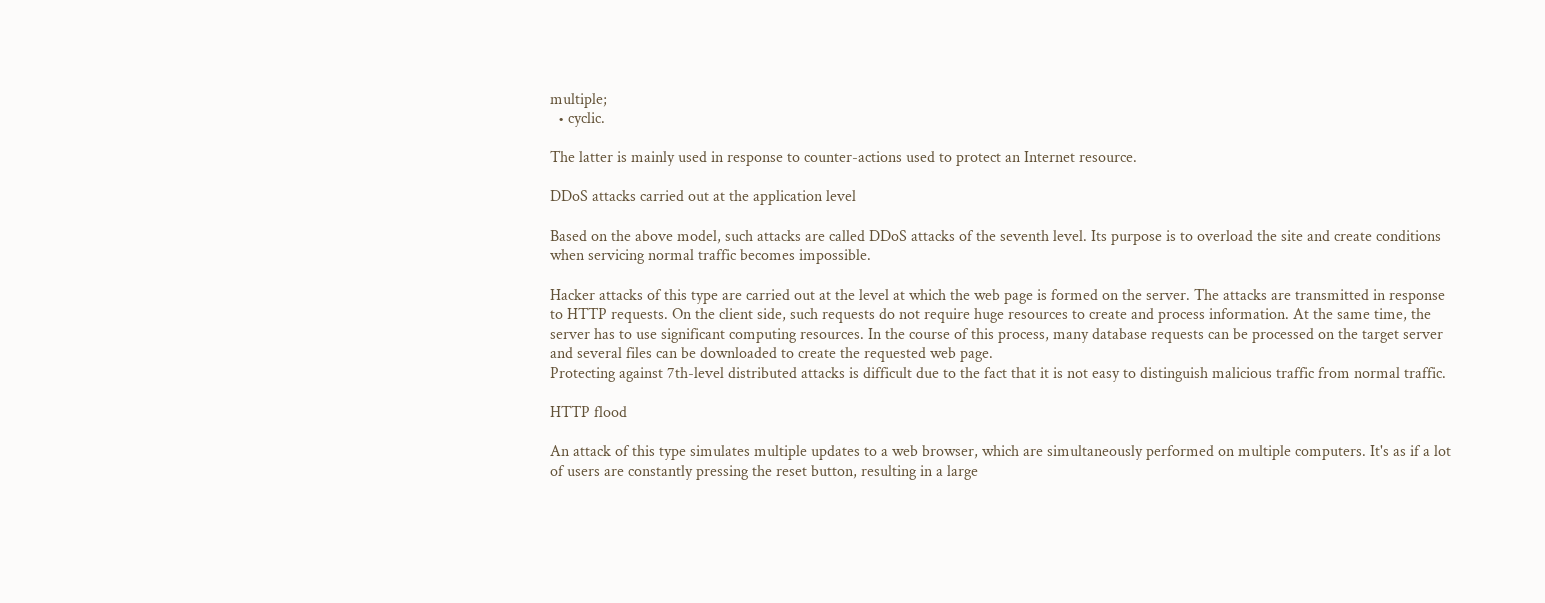multiple;
  • cyclic.

The latter is mainly used in response to counter-actions used to protect an Internet resource.

DDoS attacks carried out at the application level

Based on the above model, such attacks are called DDoS attacks of the seventh level. Its purpose is to overload the site and create conditions when servicing normal traffic becomes impossible.

Hacker attacks of this type are carried out at the level at which the web page is formed on the server. The attacks are transmitted in response to HTTP requests. On the client side, such requests do not require huge resources to create and process information. At the same time, the server has to use significant computing resources. In the course of this process, many database requests can be processed on the target server and several files can be downloaded to create the requested web page.
Protecting against 7th-level distributed attacks is difficult due to the fact that it is not easy to distinguish malicious traffic from normal traffic.

HTTP flood

An attack of this type simulates multiple updates to a web browser, which are simultaneously performed on multiple computers. It's as if a lot of users are constantly pressing the reset button, resulting in a large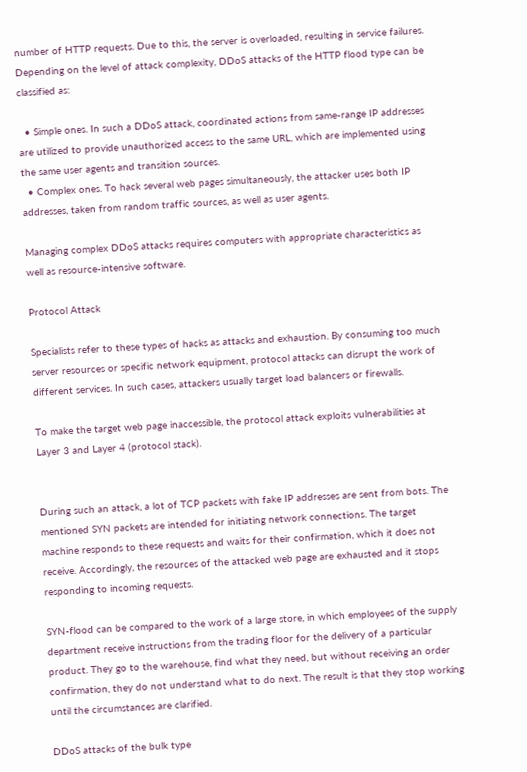number of HTTP requests. Due to this, the server is overloaded, resulting in service failures. Depending on the level of attack complexity, DDoS attacks of the HTTP flood type can be classified as:

  • Simple ones. In such a DDoS attack, coordinated actions from same-range IP addresses are utilized to provide unauthorized access to the same URL, which are implemented using the same user agents and transition sources.
  • Complex ones. To hack several web pages simultaneously, the attacker uses both IP addresses, taken from random traffic sources, as well as user agents.

Managing complex DDoS attacks requires computers with appropriate characteristics as well as resource-intensive software.

Protocol Attack

Specialists refer to these types of hacks as attacks and exhaustion. By consuming too much server resources or specific network equipment, protocol attacks can disrupt the work of different services. In such cases, attackers usually target load balancers or firewalls.

To make the target web page inaccessible, the protocol attack exploits vulnerabilities at Layer 3 and Layer 4 (protocol stack).


During such an attack, a lot of TCP packets with fake IP addresses are sent from bots. The mentioned SYN packets are intended for initiating network connections. The target machine responds to these requests and waits for their confirmation, which it does not receive. Accordingly, the resources of the attacked web page are exhausted and it stops responding to incoming requests.

SYN-flood can be compared to the work of a large store, in which employees of the supply department receive instructions from the trading floor for the delivery of a particular product. They go to the warehouse, find what they need, but without receiving an order confirmation, they do not understand what to do next. The result is that they stop working until the circumstances are clarified.

DDoS attacks of the bulk type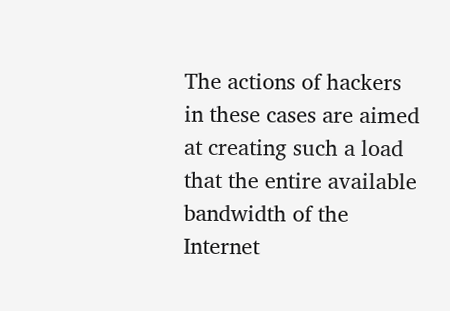The actions of hackers in these cases are aimed at creating such a load that the entire available bandwidth of the Internet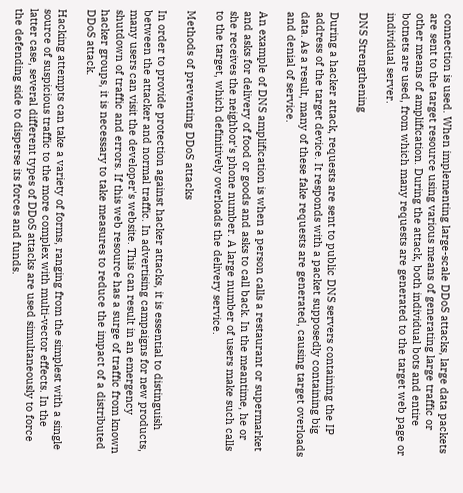connection is used. When implementing large-scale DDoS attacks, large data packets are sent to the target resource using various means of generating large traffic or other means of amplification. During the attack, both individual bots and entire botnets are used, from which many requests are generated to the target web page or individual server.

DNS Strengthening

During a hacker attack, requests are sent to public DNS servers containing the IP address of the target device. It responds with a packet supposedly containing big data. As a result, many of these fake requests are generated, causing target overloads and denial of service.

An example of DNS amplification is when a person calls a restaurant or supermarket and asks for delivery of food or goods and asks to call back. In the meantime, he or she receives the neighbor's phone number. A large number of users make such calls to the target, which definitively overloads the delivery service.

Methods of preventing DDoS attacks

In order to provide protection against hacker attacks, it is essential to distinguish between the attacker and normal traffic. In advertising campaigns for new products, many users can visit the developer's website. This can result in an emergency shutdown of traffic and errors. If this web resource has a surge of traffic from known hacker groups, it is necessary to take measures to reduce the impact of a distributed DDoS attack.

Hacking attempts can take a variety of forms, ranging from the simplest with a single source of suspicious traffic to the more complex with multi-vector effects. In the latter case, several different types of DDoS attacks are used simultaneously to force the defending side to disperse its forces and funds.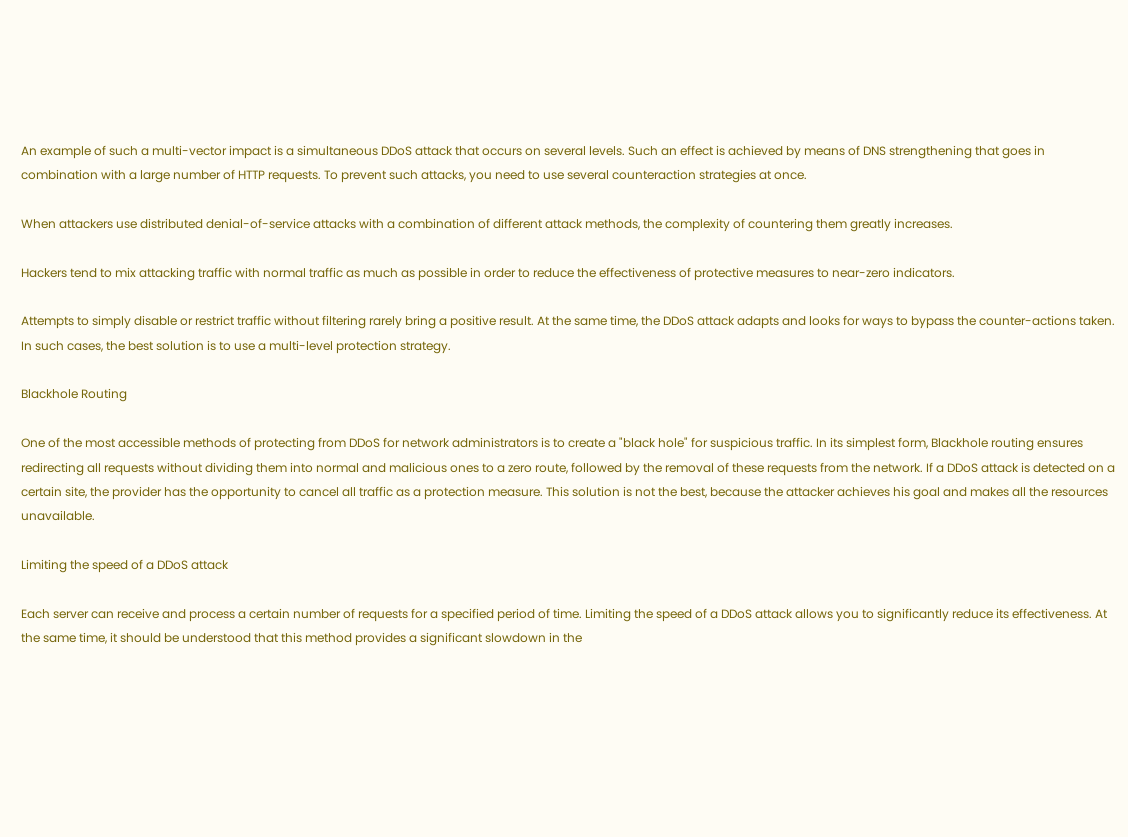An example of such a multi-vector impact is a simultaneous DDoS attack that occurs on several levels. Such an effect is achieved by means of DNS strengthening that goes in combination with a large number of HTTP requests. To prevent such attacks, you need to use several counteraction strategies at once.

When attackers use distributed denial-of-service attacks with a combination of different attack methods, the complexity of countering them greatly increases.

Hackers tend to mix attacking traffic with normal traffic as much as possible in order to reduce the effectiveness of protective measures to near-zero indicators.

Attempts to simply disable or restrict traffic without filtering rarely bring a positive result. At the same time, the DDoS attack adapts and looks for ways to bypass the counter-actions taken. In such cases, the best solution is to use a multi-level protection strategy.

Blackhole Routing

One of the most accessible methods of protecting from DDoS for network administrators is to create a "black hole" for suspicious traffic. In its simplest form, Blackhole routing ensures redirecting all requests without dividing them into normal and malicious ones to a zero route, followed by the removal of these requests from the network. If a DDoS attack is detected on a certain site, the provider has the opportunity to cancel all traffic as a protection measure. This solution is not the best, because the attacker achieves his goal and makes all the resources unavailable.

Limiting the speed of a DDoS attack

Each server can receive and process a certain number of requests for a specified period of time. Limiting the speed of a DDoS attack allows you to significantly reduce its effectiveness. At the same time, it should be understood that this method provides a significant slowdown in the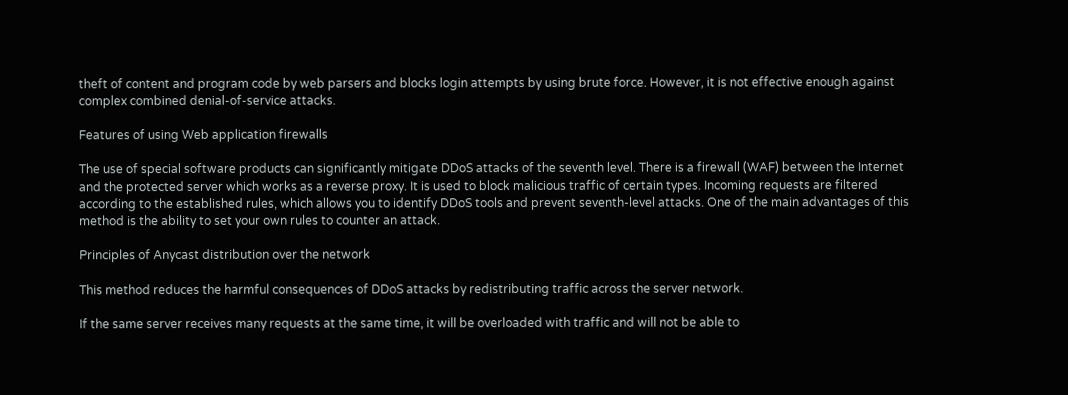theft of content and program code by web parsers and blocks login attempts by using brute force. However, it is not effective enough against complex combined denial-of-service attacks.

Features of using Web application firewalls

The use of special software products can significantly mitigate DDoS attacks of the seventh level. There is a firewall (WAF) between the Internet and the protected server which works as a reverse proxy. It is used to block malicious traffic of certain types. Incoming requests are filtered according to the established rules, which allows you to identify DDoS tools and prevent seventh-level attacks. One of the main advantages of this method is the ability to set your own rules to counter an attack.

Principles of Anycast distribution over the network

This method reduces the harmful consequences of DDoS attacks by redistributing traffic across the server network.

If the same server receives many requests at the same time, it will be overloaded with traffic and will not be able to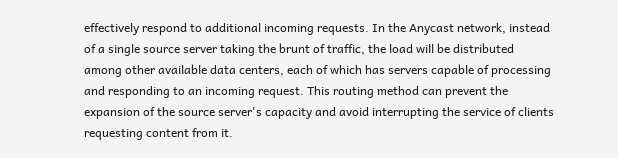effectively respond to additional incoming requests. In the Anycast network, instead of a single source server taking the brunt of traffic, the load will be distributed among other available data centers, each of which has servers capable of processing and responding to an incoming request. This routing method can prevent the expansion of the source server's capacity and avoid interrupting the service of clients requesting content from it.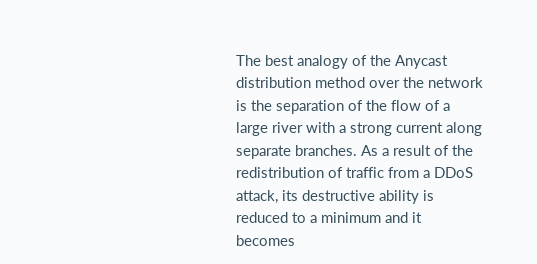The best analogy of the Anycast distribution method over the network is the separation of the flow of a large river with a strong current along separate branches. As a result of the redistribution of traffic from a DDoS attack, its destructive ability is reduced to a minimum and it becomes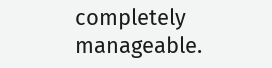completely manageable.